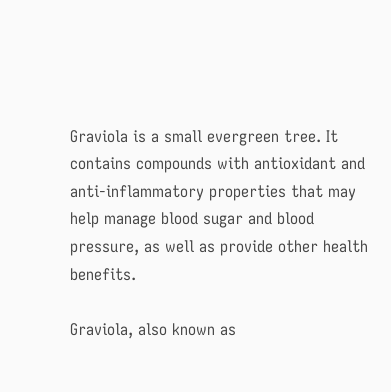Graviola is a small evergreen tree. It contains compounds with antioxidant and anti-inflammatory properties that may help manage blood sugar and blood pressure, as well as provide other health benefits.

Graviola, also known as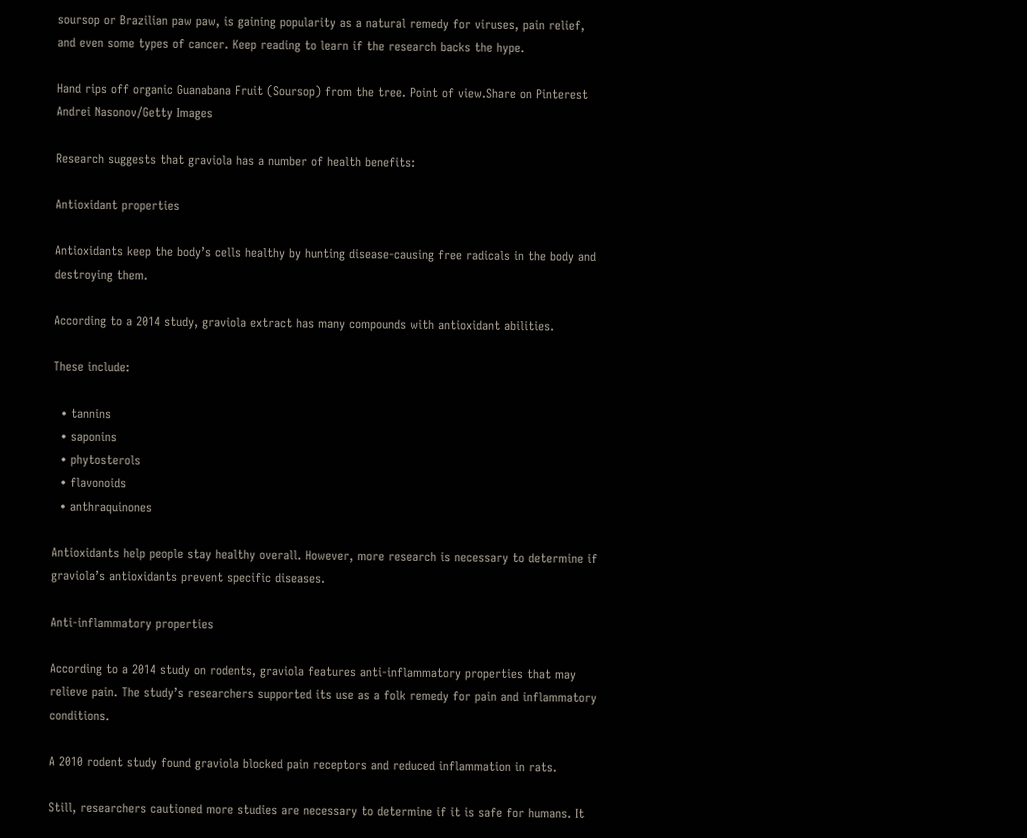soursop or Brazilian paw paw, is gaining popularity as a natural remedy for viruses, pain relief, and even some types of cancer. Keep reading to learn if the research backs the hype.

Hand rips off organic Guanabana Fruit (Soursop) from the tree. Point of view.Share on Pinterest
Andrei Nasonov/Getty Images

Research suggests that graviola has a number of health benefits:

Antioxidant properties

Antioxidants keep the body’s cells healthy by hunting disease-causing free radicals in the body and destroying them.

According to a 2014 study, graviola extract has many compounds with antioxidant abilities.

These include:

  • tannins
  • saponins
  • phytosterols
  • flavonoids
  • anthraquinones

Antioxidants help people stay healthy overall. However, more research is necessary to determine if graviola’s antioxidants prevent specific diseases.

Anti-inflammatory properties

According to a 2014 study on rodents, graviola features anti-inflammatory properties that may relieve pain. The study’s researchers supported its use as a folk remedy for pain and inflammatory conditions.

A 2010 rodent study found graviola blocked pain receptors and reduced inflammation in rats.

Still, researchers cautioned more studies are necessary to determine if it is safe for humans. It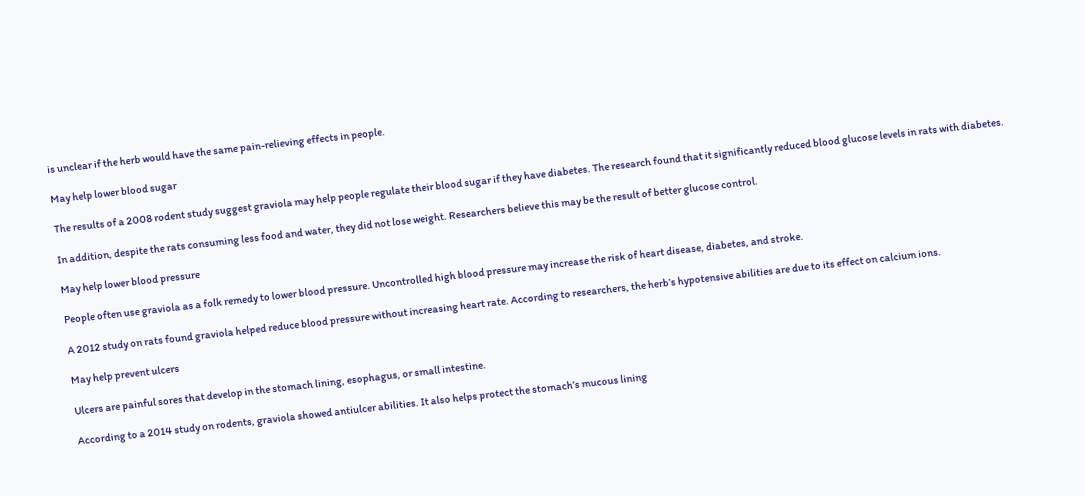is unclear if the herb would have the same pain-relieving effects in people.

May help lower blood sugar

The results of a 2008 rodent study suggest graviola may help people regulate their blood sugar if they have diabetes. The research found that it significantly reduced blood glucose levels in rats with diabetes.

In addition, despite the rats consuming less food and water, they did not lose weight. Researchers believe this may be the result of better glucose control.

May help lower blood pressure

People often use graviola as a folk remedy to lower blood pressure. Uncontrolled high blood pressure may increase the risk of heart disease, diabetes, and stroke.

A 2012 study on rats found graviola helped reduce blood pressure without increasing heart rate. According to researchers, the herb’s hypotensive abilities are due to its effect on calcium ions.

May help prevent ulcers

Ulcers are painful sores that develop in the stomach lining, esophagus, or small intestine.

According to a 2014 study on rodents, graviola showed antiulcer abilities. It also helps protect the stomach’s mucous lining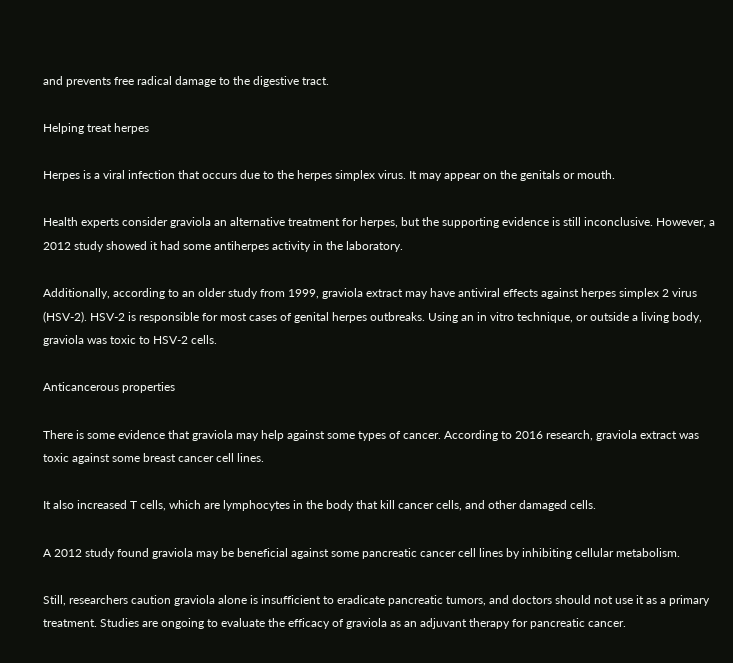and prevents free radical damage to the digestive tract.

Helping treat herpes

Herpes is a viral infection that occurs due to the herpes simplex virus. It may appear on the genitals or mouth.

Health experts consider graviola an alternative treatment for herpes, but the supporting evidence is still inconclusive. However, a 2012 study showed it had some antiherpes activity in the laboratory.

Additionally, according to an older study from 1999, graviola extract may have antiviral effects against herpes simplex 2 virus (HSV-2). HSV-2 is responsible for most cases of genital herpes outbreaks. Using an in vitro technique, or outside a living body, graviola was toxic to HSV-2 cells.

Anticancerous properties

There is some evidence that graviola may help against some types of cancer. According to 2016 research, graviola extract was toxic against some breast cancer cell lines.

It also increased T cells, which are lymphocytes in the body that kill cancer cells, and other damaged cells.

A 2012 study found graviola may be beneficial against some pancreatic cancer cell lines by inhibiting cellular metabolism.

Still, researchers caution graviola alone is insufficient to eradicate pancreatic tumors, and doctors should not use it as a primary treatment. Studies are ongoing to evaluate the efficacy of graviola as an adjuvant therapy for pancreatic cancer.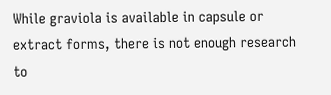While graviola is available in capsule or extract forms, there is not enough research to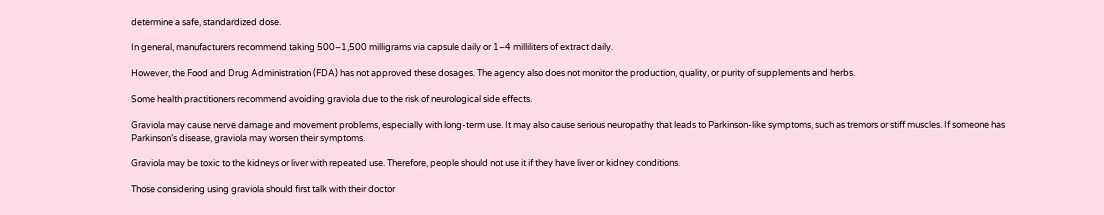determine a safe, standardized dose.

In general, manufacturers recommend taking 500–1,500 milligrams via capsule daily or 1–4 milliliters of extract daily.

However, the Food and Drug Administration (FDA) has not approved these dosages. The agency also does not monitor the production, quality, or purity of supplements and herbs.

Some health practitioners recommend avoiding graviola due to the risk of neurological side effects.

Graviola may cause nerve damage and movement problems, especially with long-term use. It may also cause serious neuropathy that leads to Parkinson-like symptoms, such as tremors or stiff muscles. If someone has Parkinson’s disease, graviola may worsen their symptoms.

Graviola may be toxic to the kidneys or liver with repeated use. Therefore, people should not use it if they have liver or kidney conditions.

Those considering using graviola should first talk with their doctor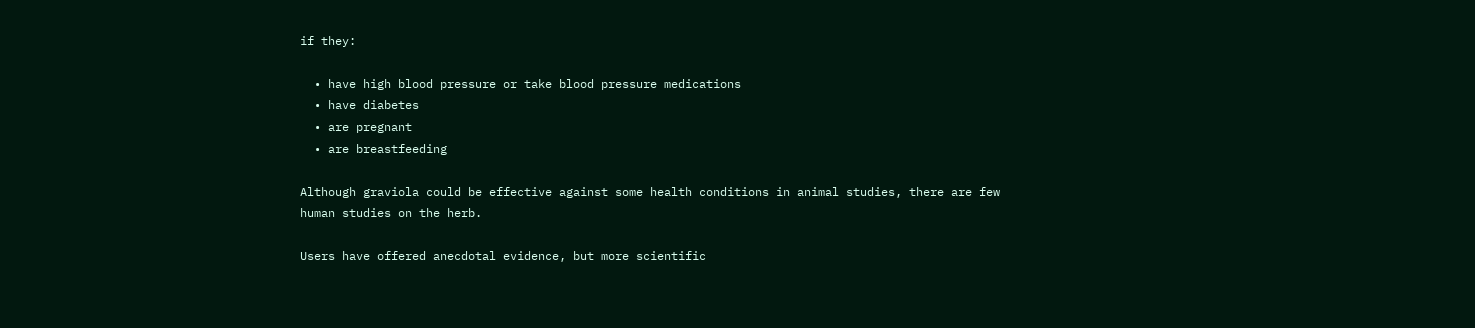if they:

  • have high blood pressure or take blood pressure medications
  • have diabetes
  • are pregnant
  • are breastfeeding

Although graviola could be effective against some health conditions in animal studies, there are few human studies on the herb.

Users have offered anecdotal evidence, but more scientific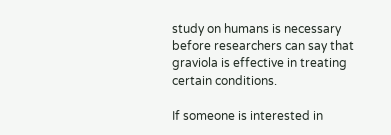study on humans is necessary before researchers can say that graviola is effective in treating certain conditions.

If someone is interested in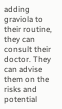adding graviola to their routine, they can consult their doctor. They can advise them on the risks and potential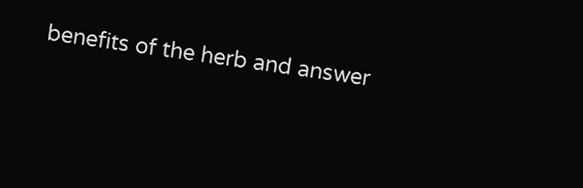benefits of the herb and answer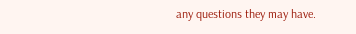any questions they may have.